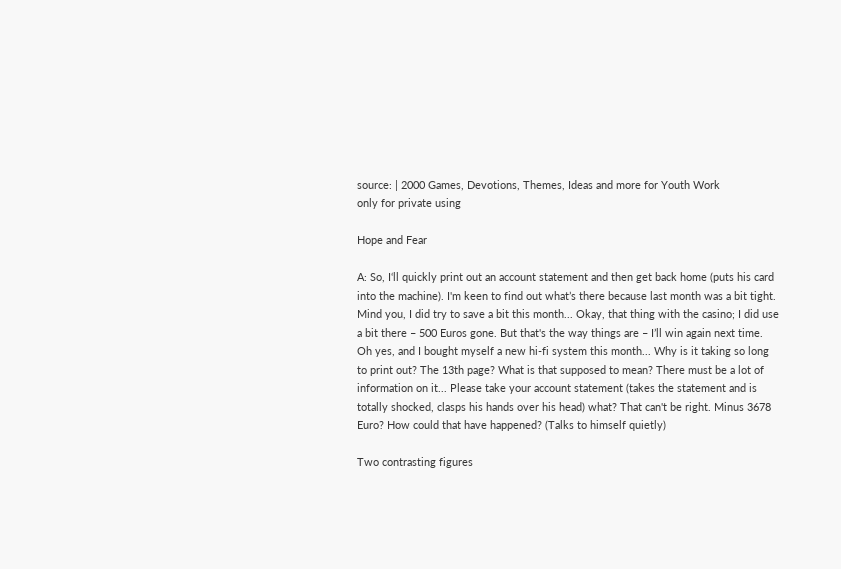source: | 2000 Games, Devotions, Themes, Ideas and more for Youth Work
only for private using

Hope and Fear

A: So, I‘ll quickly print out an account statement and then get back home (puts his card into the machine). I'm keen to find out what’s there because last month was a bit tight. Mind you, I did try to save a bit this month... Okay, that thing with the casino; I did use a bit there – 500 Euros gone. But that's the way things are – I’ll win again next time. Oh yes, and I bought myself a new hi-fi system this month... Why is it taking so long to print out? The 13th page? What is that supposed to mean? There must be a lot of information on it... Please take your account statement (takes the statement and is totally shocked, clasps his hands over his head) what? That can't be right. Minus 3678 Euro? How could that have happened? (Talks to himself quietly)

Two contrasting figures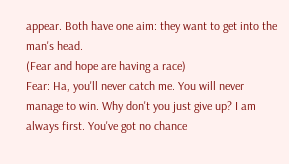appear. Both have one aim: they want to get into the man's head.
(Fear and hope are having a race)
Fear: Ha, you'll never catch me. You will never manage to win. Why don't you just give up? I am always first. You've got no chance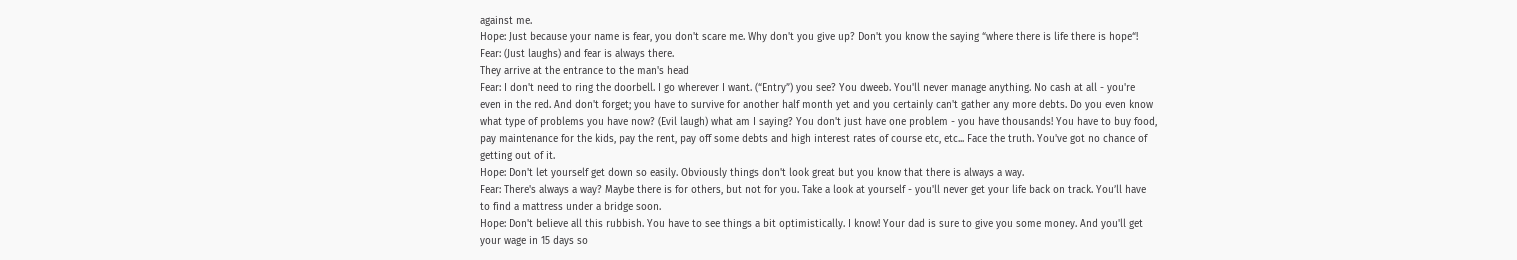against me.
Hope: Just because your name is fear, you don't scare me. Why don't you give up? Don't you know the saying “where there is life there is hope“!
Fear: (Just laughs) and fear is always there.
They arrive at the entrance to the man's head
Fear: I don't need to ring the doorbell. I go wherever I want. (“Entry”) you see? You dweeb. You'll never manage anything. No cash at all - you're even in the red. And don't forget; you have to survive for another half month yet and you certainly can't gather any more debts. Do you even know what type of problems you have now? (Evil laugh) what am I saying? You don't just have one problem - you have thousands! You have to buy food, pay maintenance for the kids, pay the rent, pay off some debts and high interest rates of course etc, etc... Face the truth. You've got no chance of getting out of it.
Hope: Don't let yourself get down so easily. Obviously things don't look great but you know that there is always a way.
Fear: There's always a way? Maybe there is for others, but not for you. Take a look at yourself - you'll never get your life back on track. You’ll have to find a mattress under a bridge soon.
Hope: Don't believe all this rubbish. You have to see things a bit optimistically. I know! Your dad is sure to give you some money. And you'll get your wage in 15 days so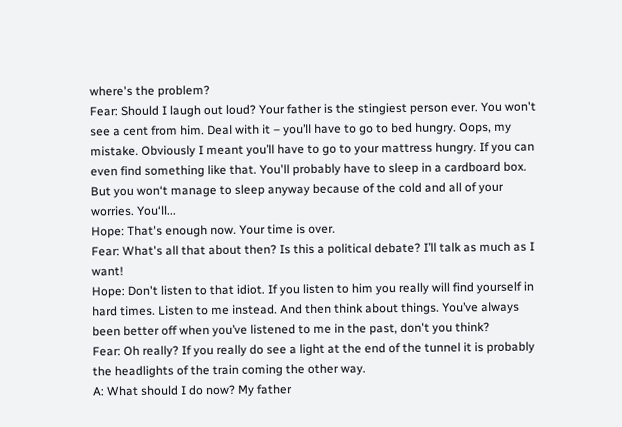where's the problem?
Fear: Should I laugh out loud? Your father is the stingiest person ever. You won't see a cent from him. Deal with it – you’ll have to go to bed hungry. Oops, my mistake. Obviously I meant you’ll have to go to your mattress hungry. If you can even find something like that. You'll probably have to sleep in a cardboard box. But you won‘t manage to sleep anyway because of the cold and all of your worries. You‘ll...
Hope: That's enough now. Your time is over.
Fear: What's all that about then? Is this a political debate? I’ll talk as much as I want!
Hope: Don't listen to that idiot. If you listen to him you really will find yourself in hard times. Listen to me instead. And then think about things. You’ve always been better off when you’ve listened to me in the past, don't you think?
Fear: Oh really? If you really do see a light at the end of the tunnel it is probably the headlights of the train coming the other way.
A: What should I do now? My father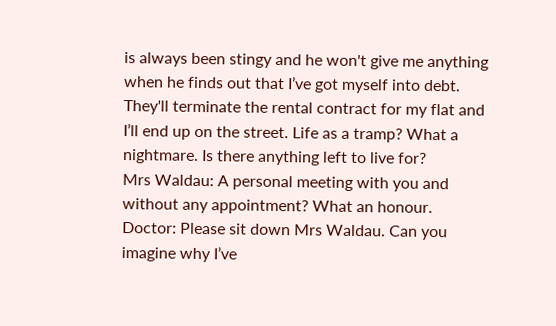is always been stingy and he won't give me anything when he finds out that I’ve got myself into debt. They'll terminate the rental contract for my flat and I’ll end up on the street. Life as a tramp? What a nightmare. Is there anything left to live for?
Mrs Waldau: A personal meeting with you and without any appointment? What an honour.
Doctor: Please sit down Mrs Waldau. Can you imagine why I’ve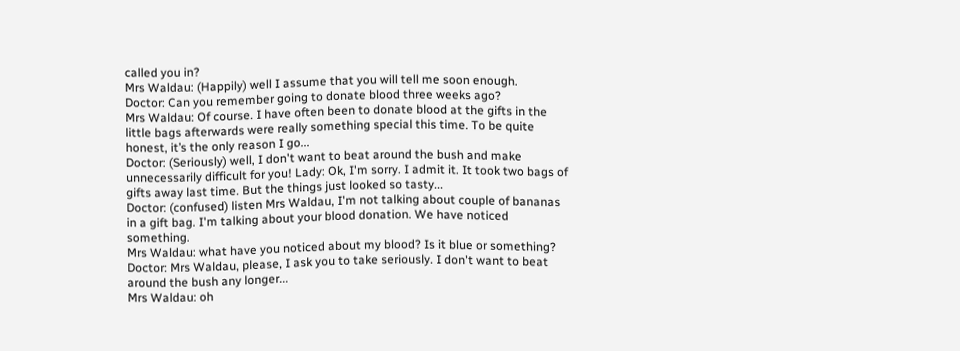called you in?
Mrs Waldau: (Happily) well I assume that you will tell me soon enough.
Doctor: Can you remember going to donate blood three weeks ago?
Mrs Waldau: Of course. I have often been to donate blood at the gifts in the little bags afterwards were really something special this time. To be quite honest, it’s the only reason I go...
Doctor: (Seriously) well, I don't want to beat around the bush and make unnecessarily difficult for you! Lady: Ok, I'm sorry. I admit it. It took two bags of gifts away last time. But the things just looked so tasty...
Doctor: (confused) listen Mrs Waldau, I'm not talking about couple of bananas in a gift bag. I'm talking about your blood donation. We have noticed something.
Mrs Waldau: what have you noticed about my blood? Is it blue or something?
Doctor: Mrs Waldau, please, I ask you to take seriously. I don't want to beat around the bush any longer...
Mrs Waldau: oh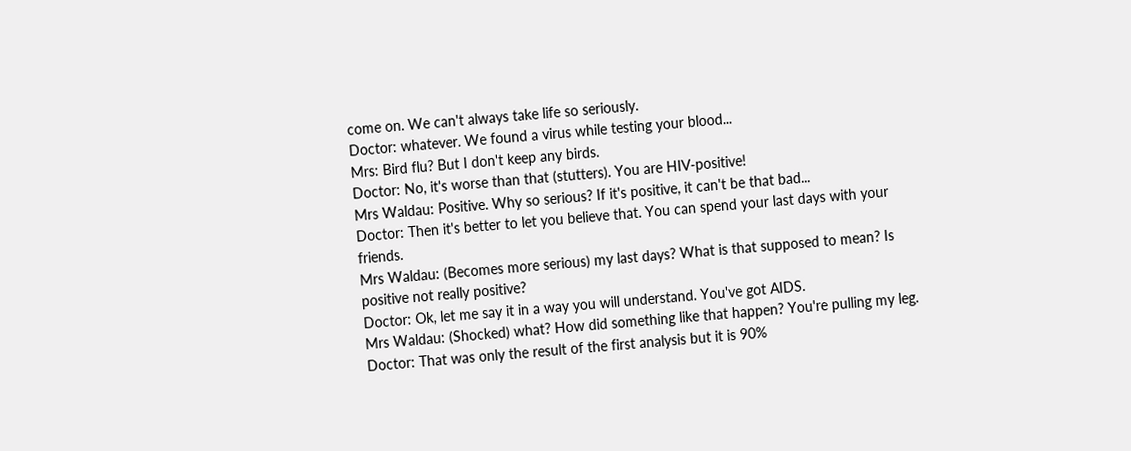come on. We can't always take life so seriously.
Doctor: whatever. We found a virus while testing your blood...
Mrs: Bird flu? But I don't keep any birds.
Doctor: No, it's worse than that (stutters). You are HIV-positive!
Mrs Waldau: Positive. Why so serious? If it's positive, it can't be that bad...
Doctor: Then it's better to let you believe that. You can spend your last days with your friends.
Mrs Waldau: (Becomes more serious) my last days? What is that supposed to mean? Is positive not really positive?
Doctor: Ok, let me say it in a way you will understand. You've got AIDS.
Mrs Waldau: (Shocked) what? How did something like that happen? You're pulling my leg.
Doctor: That was only the result of the first analysis but it is 90%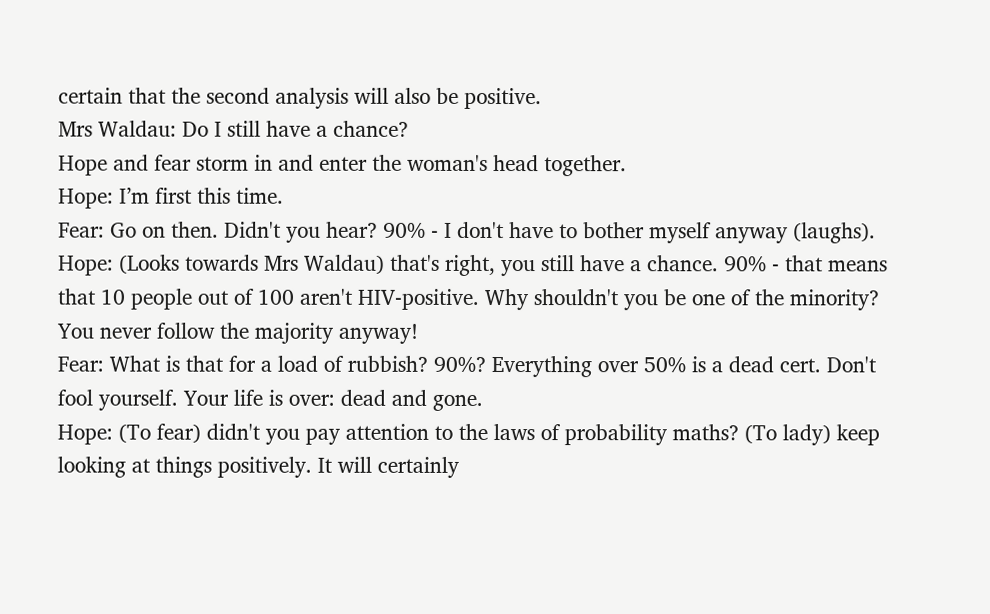certain that the second analysis will also be positive.
Mrs Waldau: Do I still have a chance?
Hope and fear storm in and enter the woman's head together.
Hope: I’m first this time.
Fear: Go on then. Didn't you hear? 90% - I don't have to bother myself anyway (laughs).
Hope: (Looks towards Mrs Waldau) that's right, you still have a chance. 90% - that means that 10 people out of 100 aren't HIV-positive. Why shouldn't you be one of the minority? You never follow the majority anyway!
Fear: What is that for a load of rubbish? 90%? Everything over 50% is a dead cert. Don't fool yourself. Your life is over: dead and gone.
Hope: (To fear) didn't you pay attention to the laws of probability maths? (To lady) keep looking at things positively. It will certainly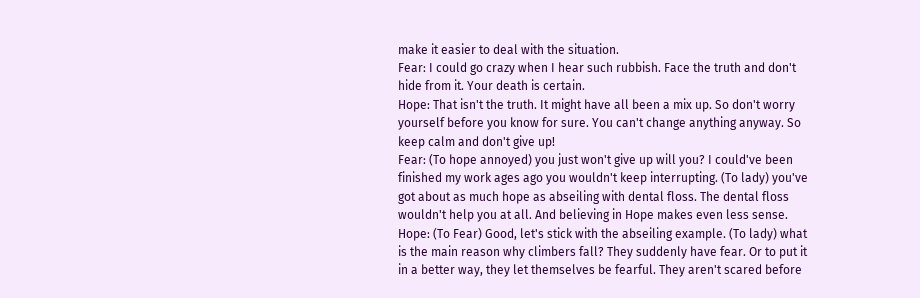make it easier to deal with the situation.
Fear: I could go crazy when I hear such rubbish. Face the truth and don't hide from it. Your death is certain.
Hope: That isn't the truth. It might have all been a mix up. So don't worry yourself before you know for sure. You can't change anything anyway. So keep calm and don't give up!
Fear: (To hope annoyed) you just won't give up will you? I could've been finished my work ages ago you wouldn't keep interrupting. (To lady) you've got about as much hope as abseiling with dental floss. The dental floss wouldn't help you at all. And believing in Hope makes even less sense.
Hope: (To Fear) Good, let's stick with the abseiling example. (To lady) what is the main reason why climbers fall? They suddenly have fear. Or to put it in a better way, they let themselves be fearful. They aren't scared before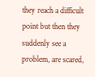they reach a difficult point but then they suddenly see a problem, are scared,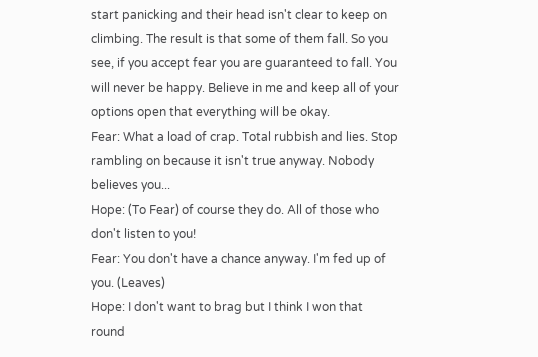start panicking and their head isn't clear to keep on climbing. The result is that some of them fall. So you see, if you accept fear you are guaranteed to fall. You will never be happy. Believe in me and keep all of your options open that everything will be okay.
Fear: What a load of crap. Total rubbish and lies. Stop rambling on because it isn't true anyway. Nobody believes you...
Hope: (To Fear) of course they do. All of those who don't listen to you!
Fear: You don't have a chance anyway. I'm fed up of you. (Leaves)
Hope: I don't want to brag but I think I won that round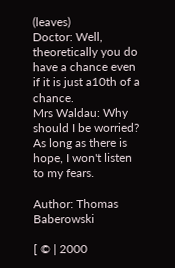(leaves)
Doctor: Well, theoretically you do have a chance even if it is just a10th of a chance.
Mrs Waldau: Why should I be worried? As long as there is hope, I won't listen to my fears.

Author: Thomas Baberowski

[ © | 2000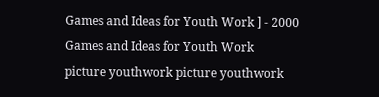Games and Ideas for Youth Work ] - 2000 Games and Ideas for Youth Work
picture youthwork picture youthwork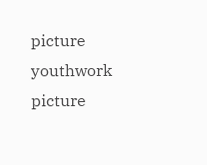picture youthwork picture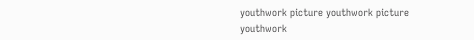youthwork picture youthwork picture youthwork